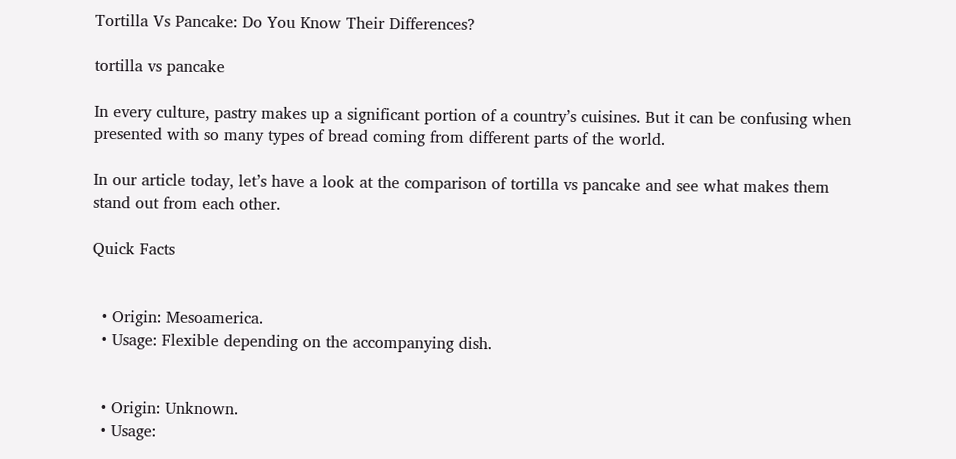Tortilla Vs Pancake: Do You Know Their Differences?

tortilla vs pancake

In every culture, pastry makes up a significant portion of a country’s cuisines. But it can be confusing when presented with so many types of bread coming from different parts of the world.

In our article today, let’s have a look at the comparison of tortilla vs pancake and see what makes them stand out from each other.

Quick Facts


  • Origin: Mesoamerica.
  • Usage: Flexible depending on the accompanying dish.


  • Origin: Unknown.
  • Usage: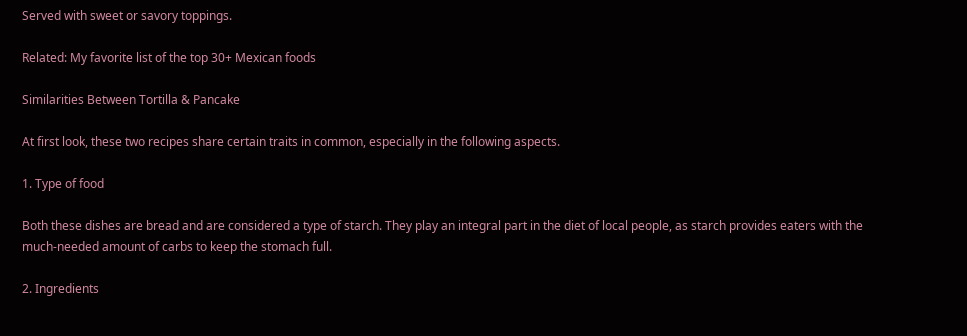Served with sweet or savory toppings.

Related: My favorite list of the top 30+ Mexican foods

Similarities Between Tortilla & Pancake

At first look, these two recipes share certain traits in common, especially in the following aspects.

1. Type of food

Both these dishes are bread and are considered a type of starch. They play an integral part in the diet of local people, as starch provides eaters with the much-needed amount of carbs to keep the stomach full.

2. Ingredients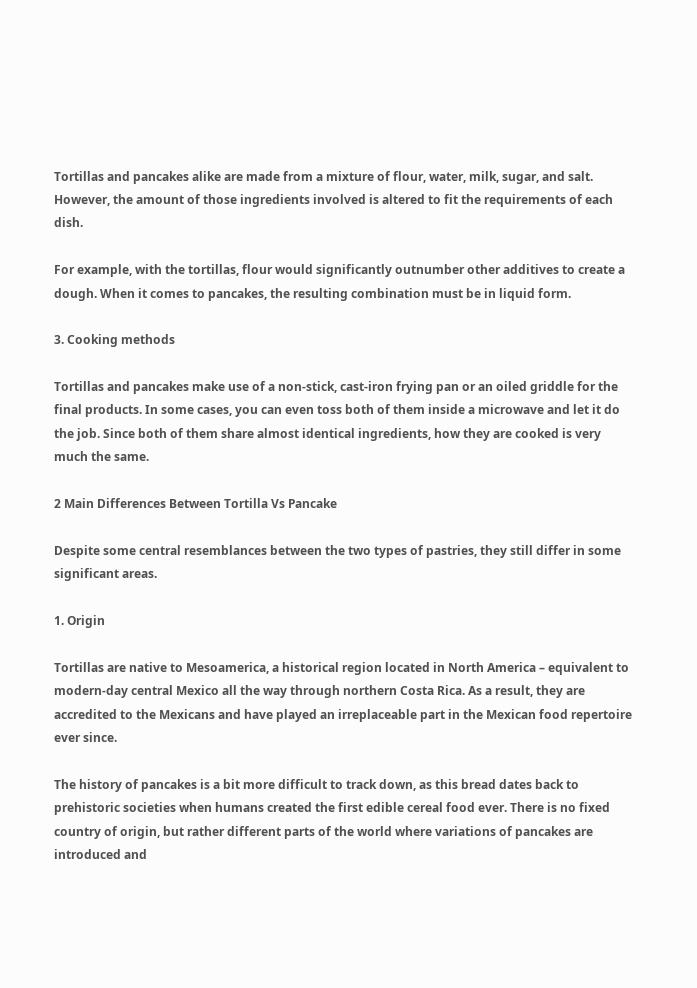Tortillas and pancakes alike are made from a mixture of flour, water, milk, sugar, and salt. However, the amount of those ingredients involved is altered to fit the requirements of each dish.

For example, with the tortillas, flour would significantly outnumber other additives to create a dough. When it comes to pancakes, the resulting combination must be in liquid form.

3. Cooking methods

Tortillas and pancakes make use of a non-stick, cast-iron frying pan or an oiled griddle for the final products. In some cases, you can even toss both of them inside a microwave and let it do the job. Since both of them share almost identical ingredients, how they are cooked is very much the same.

2 Main Differences Between Tortilla Vs Pancake

Despite some central resemblances between the two types of pastries, they still differ in some significant areas.

1. Origin

Tortillas are native to Mesoamerica, a historical region located in North America – equivalent to modern-day central Mexico all the way through northern Costa Rica. As a result, they are accredited to the Mexicans and have played an irreplaceable part in the Mexican food repertoire ever since.

The history of pancakes is a bit more difficult to track down, as this bread dates back to prehistoric societies when humans created the first edible cereal food ever. There is no fixed country of origin, but rather different parts of the world where variations of pancakes are introduced and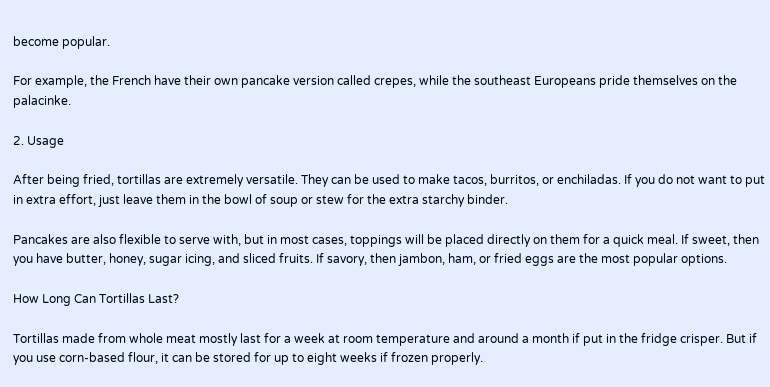become popular.

For example, the French have their own pancake version called crepes, while the southeast Europeans pride themselves on the palacinke.

2. Usage

After being fried, tortillas are extremely versatile. They can be used to make tacos, burritos, or enchiladas. If you do not want to put in extra effort, just leave them in the bowl of soup or stew for the extra starchy binder.

Pancakes are also flexible to serve with, but in most cases, toppings will be placed directly on them for a quick meal. If sweet, then you have butter, honey, sugar icing, and sliced fruits. If savory, then jambon, ham, or fried eggs are the most popular options.

How Long Can Tortillas Last?

Tortillas made from whole meat mostly last for a week at room temperature and around a month if put in the fridge crisper. But if you use corn-based flour, it can be stored for up to eight weeks if frozen properly.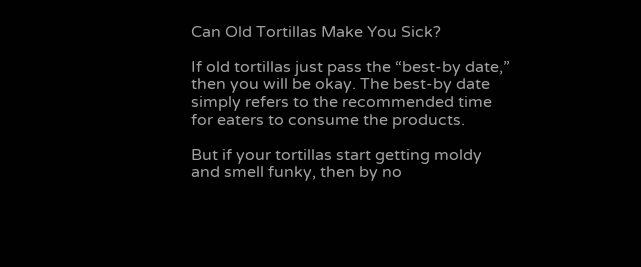Can Old Tortillas Make You Sick?

If old tortillas just pass the “best-by date,” then you will be okay. The best-by date simply refers to the recommended time for eaters to consume the products.

But if your tortillas start getting moldy and smell funky, then by no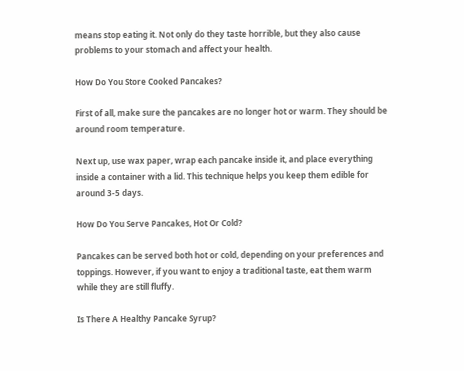means stop eating it. Not only do they taste horrible, but they also cause problems to your stomach and affect your health.

How Do You Store Cooked Pancakes?

First of all, make sure the pancakes are no longer hot or warm. They should be around room temperature.

Next up, use wax paper, wrap each pancake inside it, and place everything inside a container with a lid. This technique helps you keep them edible for around 3-5 days.

How Do You Serve Pancakes, Hot Or Cold?

Pancakes can be served both hot or cold, depending on your preferences and toppings. However, if you want to enjoy a traditional taste, eat them warm while they are still fluffy.

Is There A Healthy Pancake Syrup?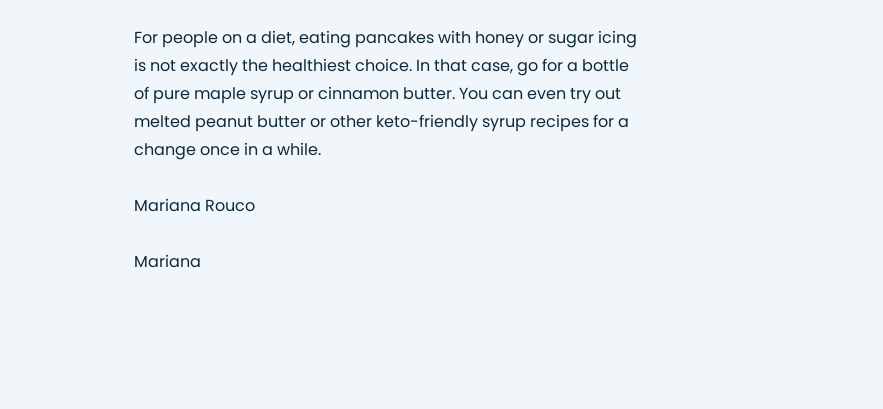For people on a diet, eating pancakes with honey or sugar icing is not exactly the healthiest choice. In that case, go for a bottle of pure maple syrup or cinnamon butter. You can even try out melted peanut butter or other keto-friendly syrup recipes for a change once in a while.

Mariana Rouco

Mariana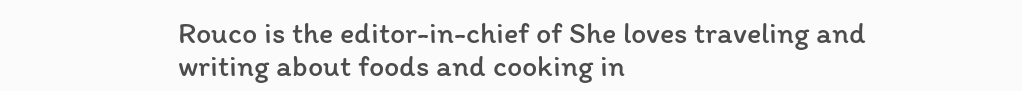Rouco is the editor-in-chief of She loves traveling and writing about foods and cooking in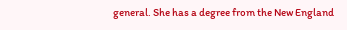general. She has a degree from the New England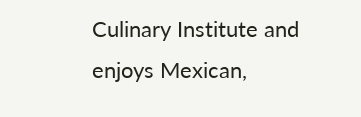Culinary Institute and enjoys Mexican,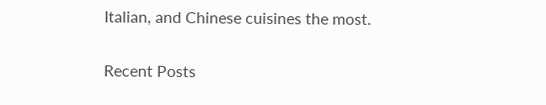Italian, and Chinese cuisines the most.

Recent Posts